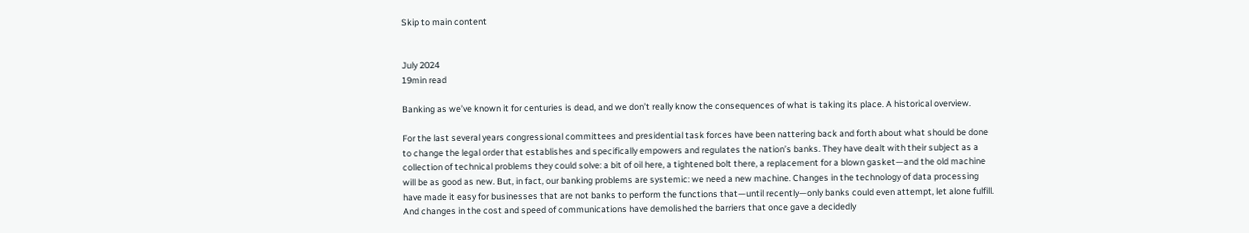Skip to main content


July 2024
19min read

Banking as we’ve known it for centuries is dead, and we don’t really know the consequences of what is taking its place. A historical overview.

For the last several years congressional committees and presidential task forces have been nattering back and forth about what should be done to change the legal order that establishes and specifically empowers and regulates the nation’s banks. They have dealt with their subject as a collection of technical problems they could solve: a bit of oil here, a tightened bolt there, a replacement for a blown gasket—and the old machine will be as good as new. But, in fact, our banking problems are systemic: we need a new machine. Changes in the technology of data processing have made it easy for businesses that are not banks to perform the functions that—until recently—only banks could even attempt, let alone fulfill. And changes in the cost and speed of communications have demolished the barriers that once gave a decidedly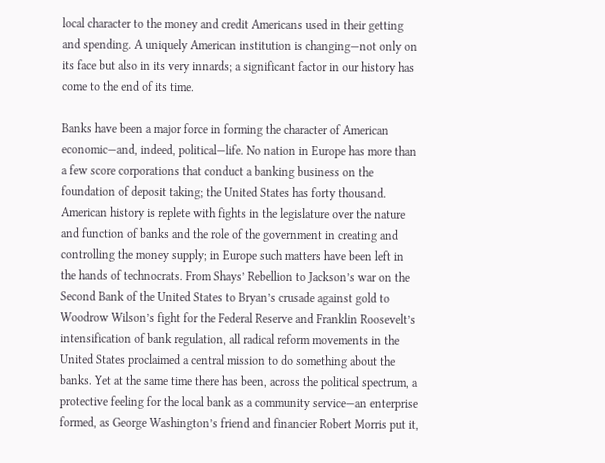local character to the money and credit Americans used in their getting and spending. A uniquely American institution is changing—not only on its face but also in its very innards; a significant factor in our history has come to the end of its time.

Banks have been a major force in forming the character of American economic—and, indeed, political—life. No nation in Europe has more than a few score corporations that conduct a banking business on the foundation of deposit taking; the United States has forty thousand. American history is replete with fights in the legislature over the nature and function of banks and the role of the government in creating and controlling the money supply; in Europe such matters have been left in the hands of technocrats. From Shays’ Rebellion to Jackson’s war on the Second Bank of the United States to Bryan’s crusade against gold to Woodrow Wilson’s fight for the Federal Reserve and Franklin Roosevelt’s intensification of bank regulation, all radical reform movements in the United States proclaimed a central mission to do something about the banks. Yet at the same time there has been, across the political spectrum, a protective feeling for the local bank as a community service—an enterprise formed, as George Washington’s friend and financier Robert Morris put it,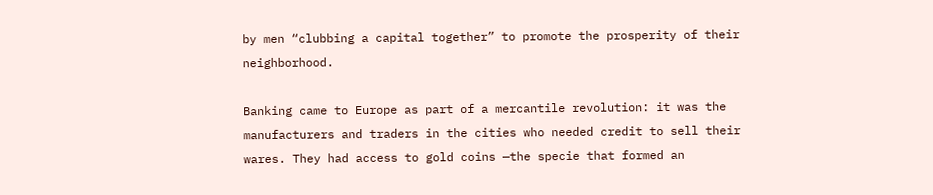by men “clubbing a capital together” to promote the prosperity of their neighborhood.

Banking came to Europe as part of a mercantile revolution: it was the manufacturers and traders in the cities who needed credit to sell their wares. They had access to gold coins —the specie that formed an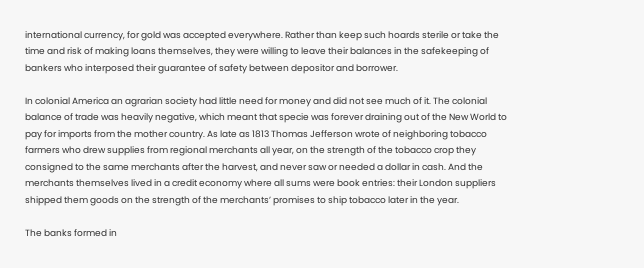international currency, for gold was accepted everywhere. Rather than keep such hoards sterile or take the time and risk of making loans themselves, they were willing to leave their balances in the safekeeping of bankers who interposed their guarantee of safety between depositor and borrower.

In colonial America an agrarian society had little need for money and did not see much of it. The colonial balance of trade was heavily negative, which meant that specie was forever draining out of the New World to pay for imports from the mother country. As late as 1813 Thomas Jefferson wrote of neighboring tobacco farmers who drew supplies from regional merchants all year, on the strength of the tobacco crop they consigned to the same merchants after the harvest, and never saw or needed a dollar in cash. And the merchants themselves lived in a credit economy where all sums were book entries: their London suppliers shipped them goods on the strength of the merchants’ promises to ship tobacco later in the year.

The banks formed in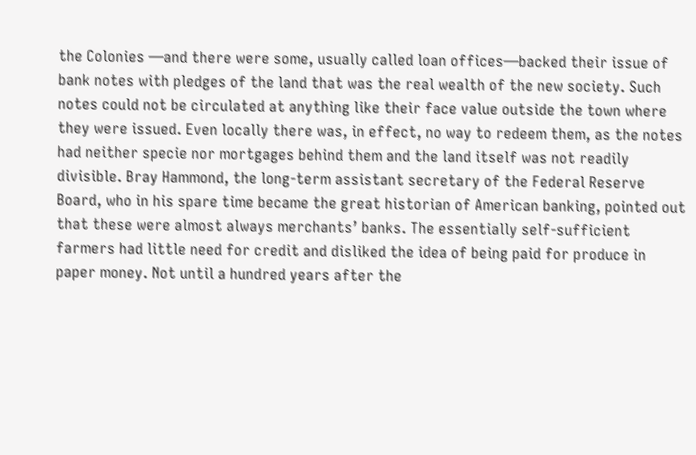the Colonies —and there were some, usually called loan offices—backed their issue of bank notes with pledges of the land that was the real wealth of the new society. Such notes could not be circulated at anything like their face value outside the town where they were issued. Even locally there was, in effect, no way to redeem them, as the notes had neither specie nor mortgages behind them and the land itself was not readily divisible. Bray Hammond, the long-term assistant secretary of the Federal Reserve Board, who in his spare time became the great historian of American banking, pointed out that these were almost always merchants’ banks. The essentially self-sufficient farmers had little need for credit and disliked the idea of being paid for produce in paper money. Not until a hundred years after the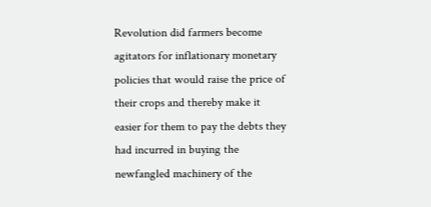Revolution did farmers become agitators for inflationary monetary policies that would raise the price of their crops and thereby make it easier for them to pay the debts they had incurred in buying the newfangled machinery of the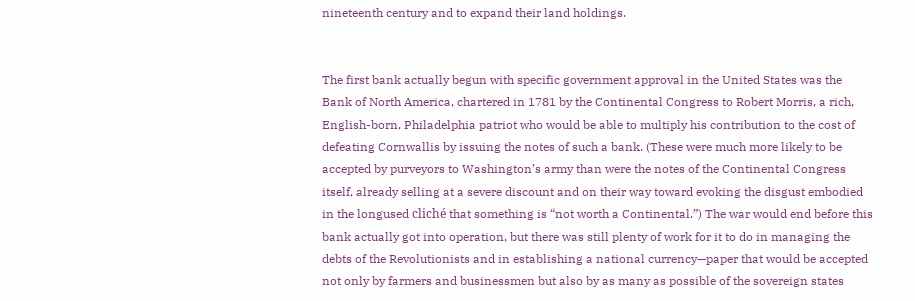nineteenth century and to expand their land holdings.


The first bank actually begun with specific government approval in the United States was the Bank of North America, chartered in 1781 by the Continental Congress to Robert Morris, a rich, English-born, Philadelphia patriot who would be able to multiply his contribution to the cost of defeating Cornwallis by issuing the notes of such a bank. (These were much more likely to be accepted by purveyors to Washington’s army than were the notes of the Continental Congress itself, already selling at a severe discount and on their way toward evoking the disgust embodied in the longused cliché that something is “not worth a Continental.”) The war would end before this bank actually got into operation, but there was still plenty of work for it to do in managing the debts of the Revolutionists and in establishing a national currency—paper that would be accepted not only by farmers and businessmen but also by as many as possible of the sovereign states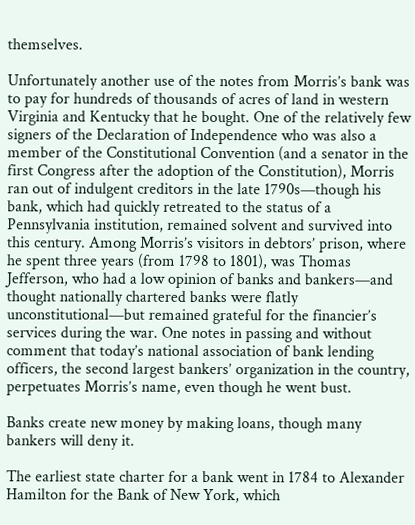themselves.

Unfortunately another use of the notes from Morris’s bank was to pay for hundreds of thousands of acres of land in western Virginia and Kentucky that he bought. One of the relatively few signers of the Declaration of Independence who was also a member of the Constitutional Convention (and a senator in the first Congress after the adoption of the Constitution), Morris ran out of indulgent creditors in the late 1790s—though his bank, which had quickly retreated to the status of a Pennsylvania institution, remained solvent and survived into this century. Among Morris’s visitors in debtors’ prison, where he spent three years (from 1798 to 1801), was Thomas Jefferson, who had a low opinion of banks and bankers—and thought nationally chartered banks were flatly unconstitutional—but remained grateful for the financier’s services during the war. One notes in passing and without comment that today’s national association of bank lending officers, the second largest bankers’ organization in the country, perpetuates Morris’s name, even though he went bust.

Banks create new money by making loans, though many bankers will deny it.

The earliest state charter for a bank went in 1784 to Alexander Hamilton for the Bank of New York, which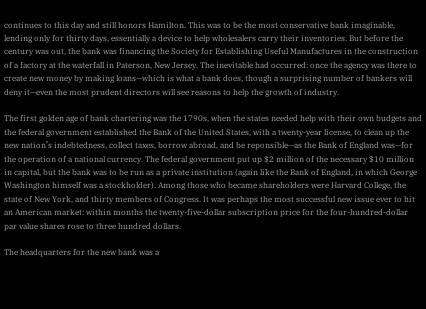continues to this day and still honors Hamilton. This was to be the most conservative bank imaginable, lending only for thirty days, essentially a device to help wholesalers carry their inventories. But before the century was out, the bank was financing the Society for Establishing Useful Manufactures in the construction of a factory at the waterfall in Paterson, New Jersey. The inevitable had occurred: once the agency was there to create new money by making loans—which is what a bank does, though a surprising number of bankers will deny it—even the most prudent directors will see reasons to help the growth of industry.

The first golden age of bank chartering was the 1790s, when the states needed help with their own budgets and the federal government established the Bank of the United States, with a twenty-year license, to clean up the new nation’s indebtedness, collect taxes, borrow abroad, and be reponsible—as the Bank of England was—for the operation of a national currency. The federal government put up $2 million of the necessary $10 million in capital, but the bank was to be run as a private institution (again like the Bank of England, in which George Washington himself was a stockholder). Among those who became shareholders were Harvard College, the state of New York, and thirty members of Congress. It was perhaps the most successful new issue ever to hit an American market: within months the twenty-five-dollar subscription price for the four-hundred-dollar par value shares rose to three hundred dollars.

The headquarters for the new bank was a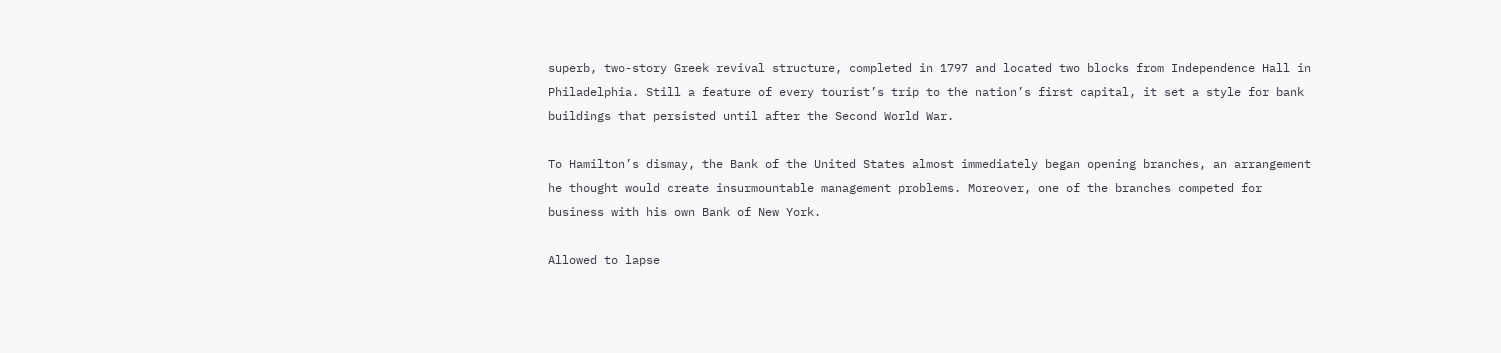superb, two-story Greek revival structure, completed in 1797 and located two blocks from Independence Hall in Philadelphia. Still a feature of every tourist’s trip to the nation’s first capital, it set a style for bank buildings that persisted until after the Second World War.

To Hamilton’s dismay, the Bank of the United States almost immediately began opening branches, an arrangement he thought would create insurmountable management problems. Moreover, one of the branches competed for business with his own Bank of New York.

Allowed to lapse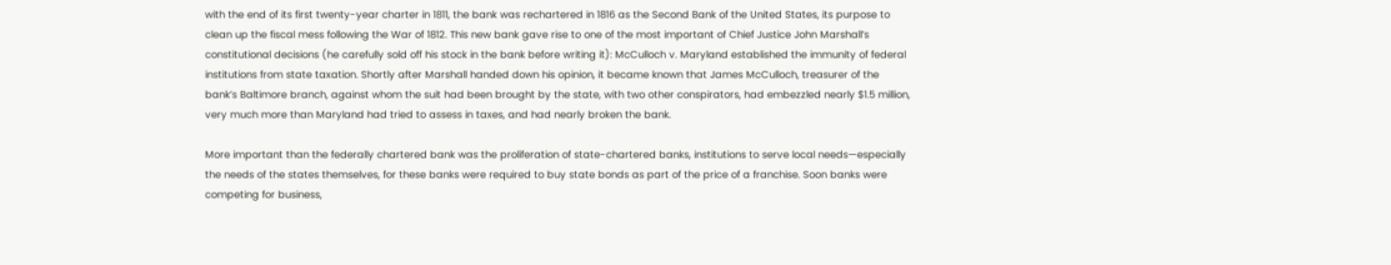with the end of its first twenty-year charter in 1811, the bank was rechartered in 1816 as the Second Bank of the United States, its purpose to clean up the fiscal mess following the War of 1812. This new bank gave rise to one of the most important of Chief Justice John Marshall’s constitutional decisions (he carefully sold off his stock in the bank before writing it): McCulloch v. Maryland established the immunity of federal institutions from state taxation. Shortly after Marshall handed down his opinion, it became known that James McCulloch, treasurer of the bank’s Baltimore branch, against whom the suit had been brought by the state, with two other conspirators, had embezzled nearly $1.5 million, very much more than Maryland had tried to assess in taxes, and had nearly broken the bank.

More important than the federally chartered bank was the proliferation of state-chartered banks, institutions to serve local needs—especially the needs of the states themselves, for these banks were required to buy state bonds as part of the price of a franchise. Soon banks were competing for business,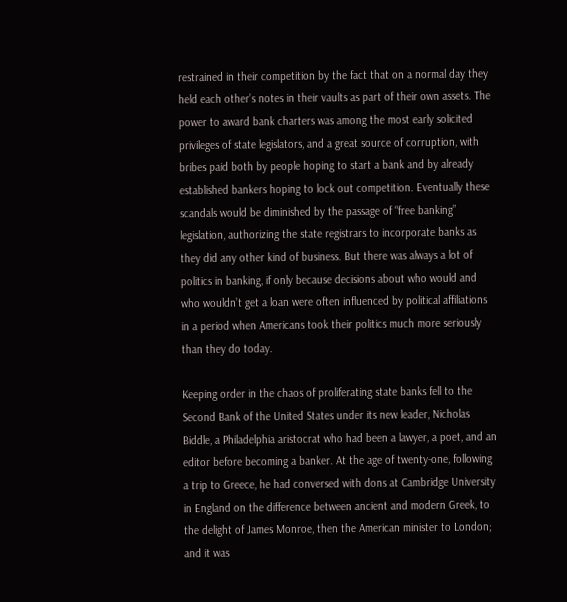restrained in their competition by the fact that on a normal day they held each other’s notes in their vaults as part of their own assets. The power to award bank charters was among the most early solicited privileges of state legislators, and a great source of corruption, with bribes paid both by people hoping to start a bank and by already established bankers hoping to lock out competition. Eventually these scandals would be diminished by the passage of “free banking” legislation, authorizing the state registrars to incorporate banks as they did any other kind of business. But there was always a lot of politics in banking, if only because decisions about who would and who wouldn’t get a loan were often influenced by political affiliations in a period when Americans took their politics much more seriously than they do today.

Keeping order in the chaos of proliferating state banks fell to the Second Bank of the United States under its new leader, Nicholas Biddle, a Philadelphia aristocrat who had been a lawyer, a poet, and an editor before becoming a banker. At the age of twenty-one, following a trip to Greece, he had conversed with dons at Cambridge University in England on the difference between ancient and modern Greek, to the delight of James Monroe, then the American minister to London; and it was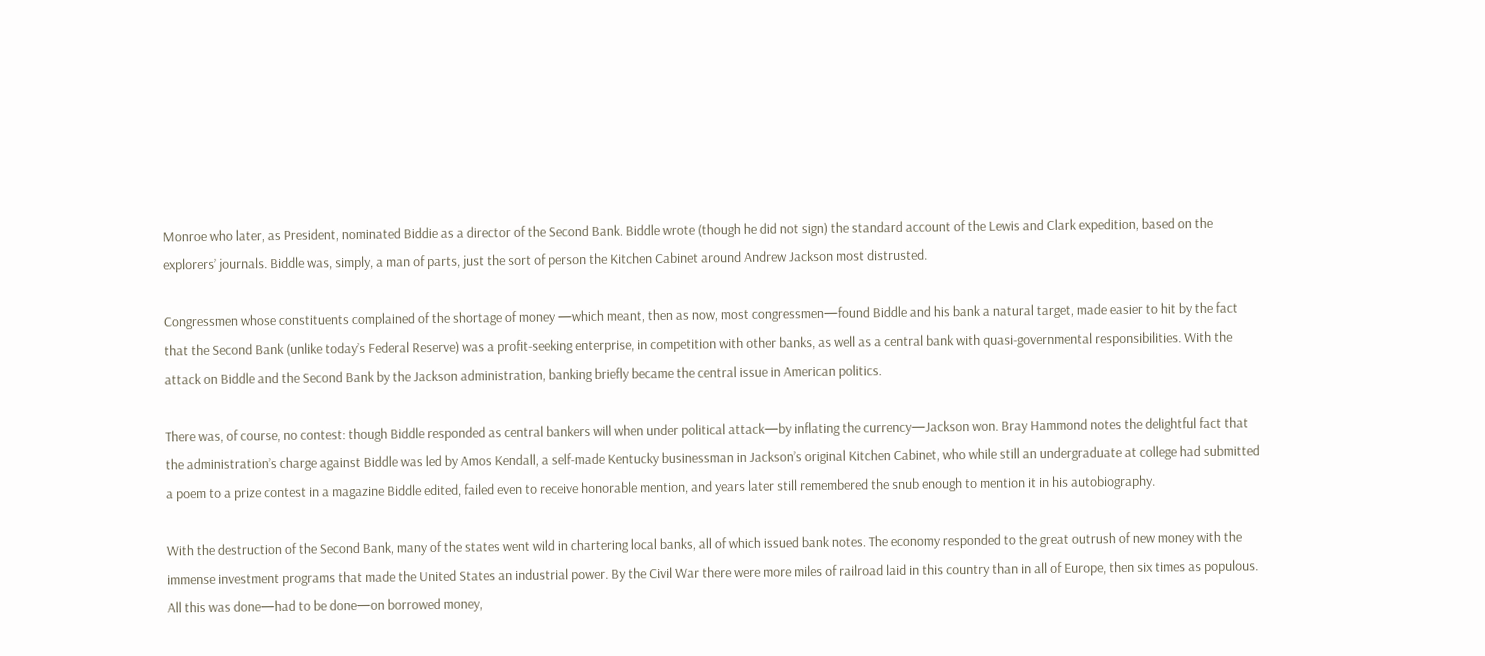Monroe who later, as President, nominated Biddie as a director of the Second Bank. Biddle wrote (though he did not sign) the standard account of the Lewis and Clark expedition, based on the explorers’ journals. Biddle was, simply, a man of parts, just the sort of person the Kitchen Cabinet around Andrew Jackson most distrusted.

Congressmen whose constituents complained of the shortage of money —which meant, then as now, most congressmen—found Biddle and his bank a natural target, made easier to hit by the fact that the Second Bank (unlike today’s Federal Reserve) was a profit-seeking enterprise, in competition with other banks, as well as a central bank with quasi-governmental responsibilities. With the attack on Biddle and the Second Bank by the Jackson administration, banking briefly became the central issue in American politics.

There was, of course, no contest: though Biddle responded as central bankers will when under political attack—by inflating the currency—Jackson won. Bray Hammond notes the delightful fact that the administration’s charge against Biddle was led by Amos Kendall, a self-made Kentucky businessman in Jackson’s original Kitchen Cabinet, who while still an undergraduate at college had submitted a poem to a prize contest in a magazine Biddle edited, failed even to receive honorable mention, and years later still remembered the snub enough to mention it in his autobiography.

With the destruction of the Second Bank, many of the states went wild in chartering local banks, all of which issued bank notes. The economy responded to the great outrush of new money with the immense investment programs that made the United States an industrial power. By the Civil War there were more miles of railroad laid in this country than in all of Europe, then six times as populous. All this was done—had to be done—on borrowed money,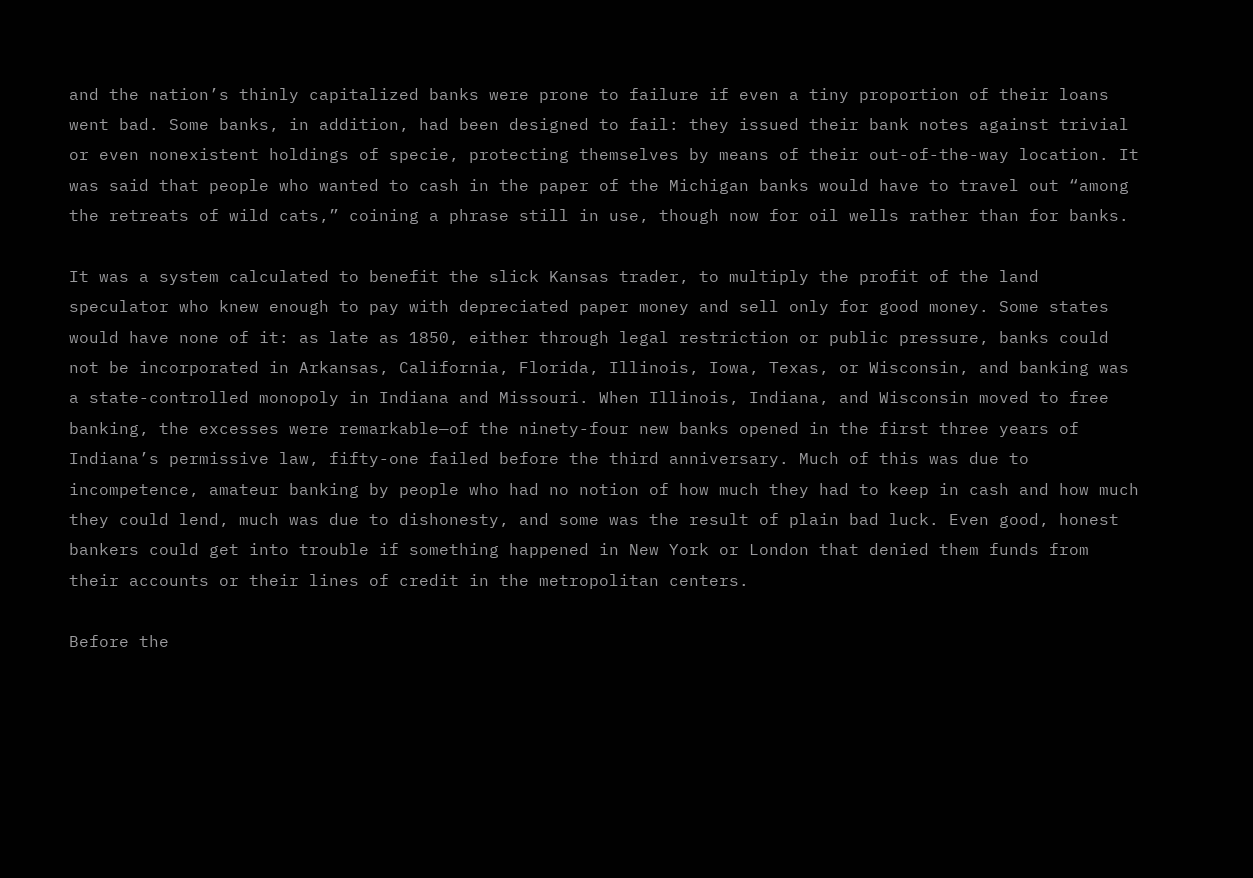and the nation’s thinly capitalized banks were prone to failure if even a tiny proportion of their loans went bad. Some banks, in addition, had been designed to fail: they issued their bank notes against trivial or even nonexistent holdings of specie, protecting themselves by means of their out-of-the-way location. It was said that people who wanted to cash in the paper of the Michigan banks would have to travel out “among the retreats of wild cats,” coining a phrase still in use, though now for oil wells rather than for banks.

It was a system calculated to benefit the slick Kansas trader, to multiply the profit of the land speculator who knew enough to pay with depreciated paper money and sell only for good money. Some states would have none of it: as late as 1850, either through legal restriction or public pressure, banks could not be incorporated in Arkansas, California, Florida, Illinois, Iowa, Texas, or Wisconsin, and banking was a state-controlled monopoly in Indiana and Missouri. When Illinois, Indiana, and Wisconsin moved to free banking, the excesses were remarkable—of the ninety-four new banks opened in the first three years of Indiana’s permissive law, fifty-one failed before the third anniversary. Much of this was due to incompetence, amateur banking by people who had no notion of how much they had to keep in cash and how much they could lend, much was due to dishonesty, and some was the result of plain bad luck. Even good, honest bankers could get into trouble if something happened in New York or London that denied them funds from their accounts or their lines of credit in the metropolitan centers.

Before the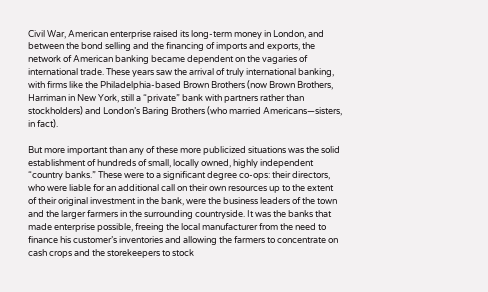Civil War, American enterprise raised its long-term money in London, and between the bond selling and the financing of imports and exports, the network of American banking became dependent on the vagaries of international trade. These years saw the arrival of truly international banking, with firms like the Philadelphia-based Brown Brothers (now Brown Brothers, Harriman in New York, still a “private” bank with partners rather than stockholders) and London’s Baring Brothers (who married Americans—sisters, in fact).

But more important than any of these more publicized situations was the solid establishment of hundreds of small, locally owned, highly independent “country banks.” These were to a significant degree co-ops: their directors, who were liable for an additional call on their own resources up to the extent of their original investment in the bank, were the business leaders of the town and the larger farmers in the surrounding countryside. It was the banks that made enterprise possible, freeing the local manufacturer from the need to finance his customer’s inventories and allowing the farmers to concentrate on cash crops and the storekeepers to stock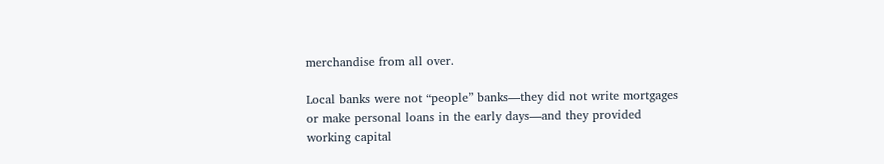merchandise from all over.

Local banks were not “people” banks—they did not write mortgages or make personal loans in the early days—and they provided working capital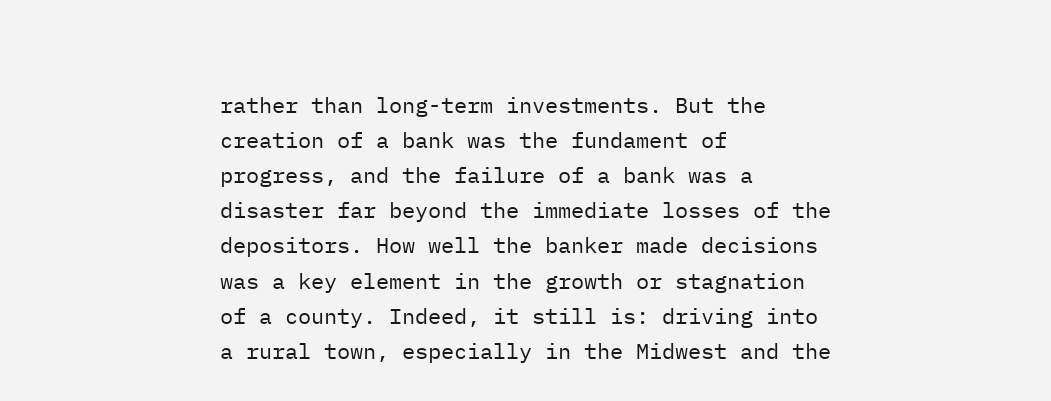rather than long-term investments. But the creation of a bank was the fundament of progress, and the failure of a bank was a disaster far beyond the immediate losses of the depositors. How well the banker made decisions was a key element in the growth or stagnation of a county. Indeed, it still is: driving into a rural town, especially in the Midwest and the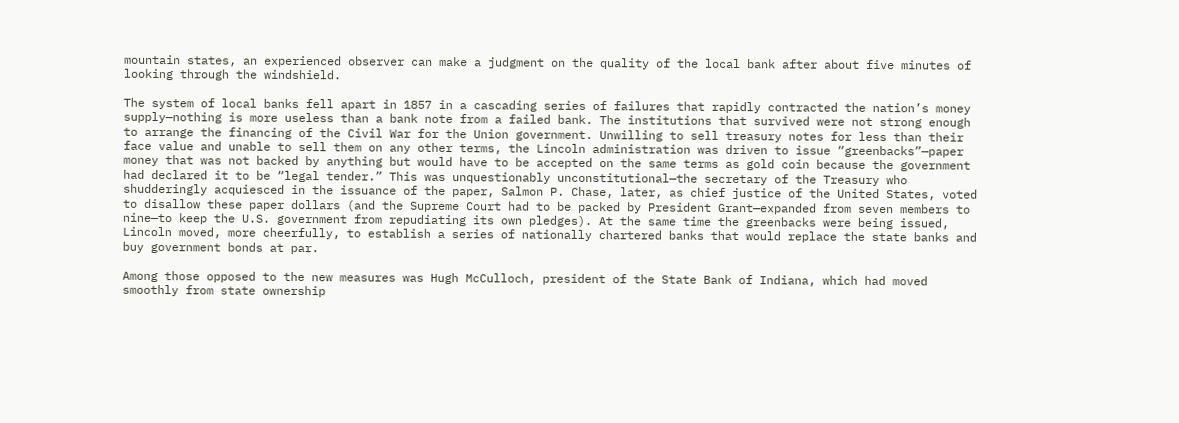mountain states, an experienced observer can make a judgment on the quality of the local bank after about five minutes of looking through the windshield.

The system of local banks fell apart in 1857 in a cascading series of failures that rapidly contracted the nation’s money supply—nothing is more useless than a bank note from a failed bank. The institutions that survived were not strong enough to arrange the financing of the Civil War for the Union government. Unwilling to sell treasury notes for less than their face value and unable to sell them on any other terms, the Lincoln administration was driven to issue “greenbacks”—paper money that was not backed by anything but would have to be accepted on the same terms as gold coin because the government had declared it to be “legal tender.” This was unquestionably unconstitutional—the secretary of the Treasury who shudderingly acquiesced in the issuance of the paper, Salmon P. Chase, later, as chief justice of the United States, voted to disallow these paper dollars (and the Supreme Court had to be packed by President Grant—expanded from seven members to nine—to keep the U.S. government from repudiating its own pledges). At the same time the greenbacks were being issued, Lincoln moved, more cheerfully, to establish a series of nationally chartered banks that would replace the state banks and buy government bonds at par.

Among those opposed to the new measures was Hugh McCulloch, president of the State Bank of Indiana, which had moved smoothly from state ownership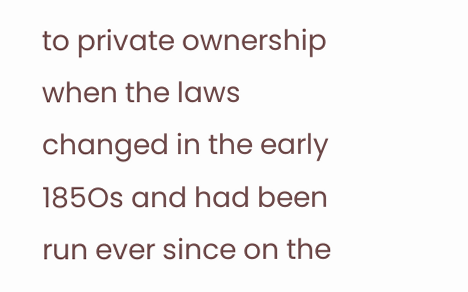to private ownership when the laws changed in the early 185Os and had been run ever since on the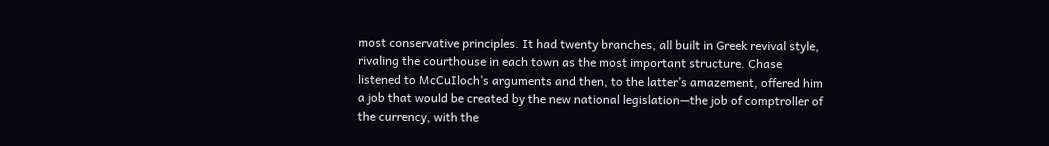most conservative principles. It had twenty branches, all built in Greek revival style, rivaling the courthouse in each town as the most important structure. Chase listened to McCuIloch’s arguments and then, to the latter’s amazement, offered him a job that would be created by the new national legislation—the job of comptroller of the currency, with the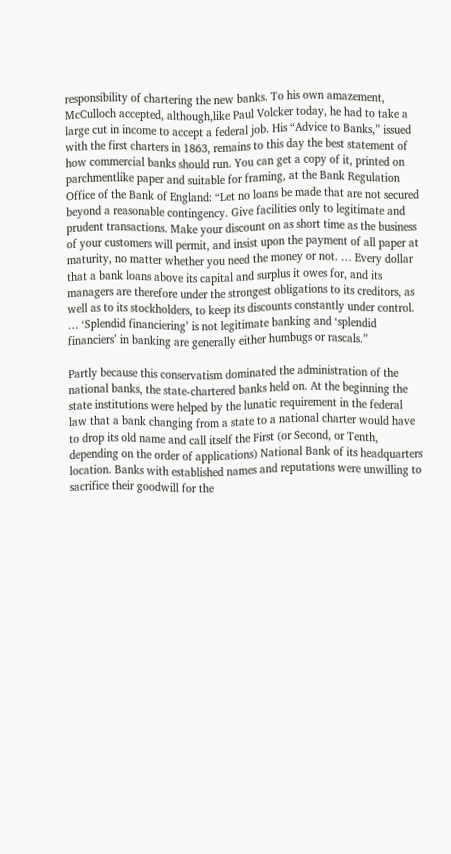responsibility of chartering the new banks. To his own amazement, McCulloch accepted, although,like Paul Volcker today, he had to take a large cut in income to accept a federal job. His “Advice to Banks,” issued with the first charters in 1863, remains to this day the best statement of how commercial banks should run. You can get a copy of it, printed on parchmentlike paper and suitable for framing, at the Bank Regulation Office of the Bank of England: “Let no loans be made that are not secured beyond a reasonable contingency. Give facilities only to legitimate and prudent transactions. Make your discount on as short time as the business of your customers will permit, and insist upon the payment of all paper at maturity, no matter whether you need the money or not. … Every dollar that a bank loans above its capital and surplus it owes for, and its managers are therefore under the strongest obligations to its creditors, as well as to its stockholders, to keep its discounts constantly under control. … ‘Splendid financiering’ is not legitimate banking and ‘splendid financiers’ in banking are generally either humbugs or rascals.”

Partly because this conservatism dominated the administration of the national banks, the state-chartered banks held on. At the beginning the state institutions were helped by the lunatic requirement in the federal law that a bank changing from a state to a national charter would have to drop its old name and call itself the First (or Second, or Tenth, depending on the order of applications) National Bank of its headquarters location. Banks with established names and reputations were unwilling to sacrifice their goodwill for the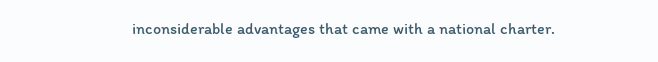inconsiderable advantages that came with a national charter.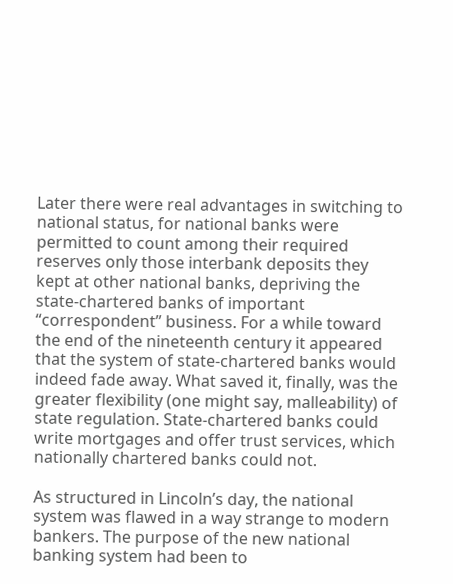Later there were real advantages in switching to national status, for national banks were permitted to count among their required reserves only those interbank deposits they kept at other national banks, depriving the state-chartered banks of important “correspondent” business. For a while toward the end of the nineteenth century it appeared that the system of state-chartered banks would indeed fade away. What saved it, finally, was the greater flexibility (one might say, malleability) of state regulation. State-chartered banks could write mortgages and offer trust services, which nationally chartered banks could not.

As structured in Lincoln’s day, the national system was flawed in a way strange to modern bankers. The purpose of the new national banking system had been to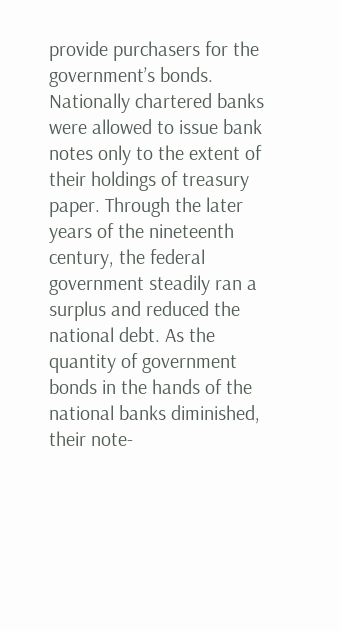provide purchasers for the government’s bonds. Nationally chartered banks were allowed to issue bank notes only to the extent of their holdings of treasury paper. Through the later years of the nineteenth century, the federal government steadily ran a surplus and reduced the national debt. As the quantity of government bonds in the hands of the national banks diminished, their note-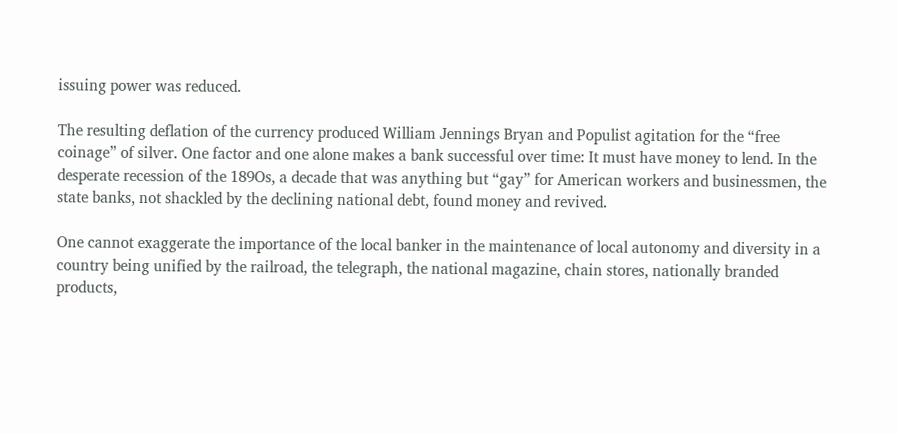issuing power was reduced.

The resulting deflation of the currency produced William Jennings Bryan and Populist agitation for the “free coinage” of silver. One factor and one alone makes a bank successful over time: It must have money to lend. In the desperate recession of the 189Os, a decade that was anything but “gay” for American workers and businessmen, the state banks, not shackled by the declining national debt, found money and revived.

One cannot exaggerate the importance of the local banker in the maintenance of local autonomy and diversity in a country being unified by the railroad, the telegraph, the national magazine, chain stores, nationally branded products,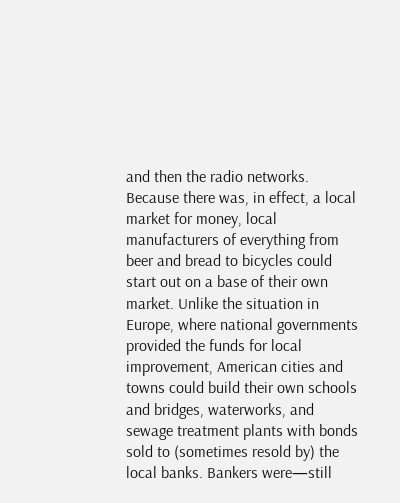and then the radio networks. Because there was, in effect, a local market for money, local manufacturers of everything from beer and bread to bicycles could start out on a base of their own market. Unlike the situation in Europe, where national governments provided the funds for local improvement, American cities and towns could build their own schools and bridges, waterworks, and sewage treatment plants with bonds sold to (sometimes resold by) the local banks. Bankers were—still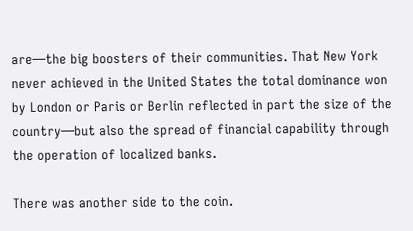are—the big boosters of their communities. That New York never achieved in the United States the total dominance won by London or Paris or Berlin reflected in part the size of the country—but also the spread of financial capability through the operation of localized banks.

There was another side to the coin.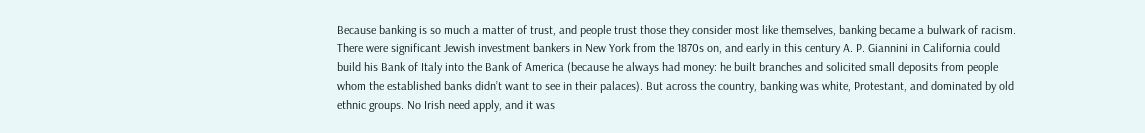Because banking is so much a matter of trust, and people trust those they consider most like themselves, banking became a bulwark of racism. There were significant Jewish investment bankers in New York from the 1870s on, and early in this century A. P. Giannini in California could build his Bank of Italy into the Bank of America (because he always had money: he built branches and solicited small deposits from people whom the established banks didn’t want to see in their palaces). But across the country, banking was white, Protestant, and dominated by old ethnic groups. No Irish need apply, and it was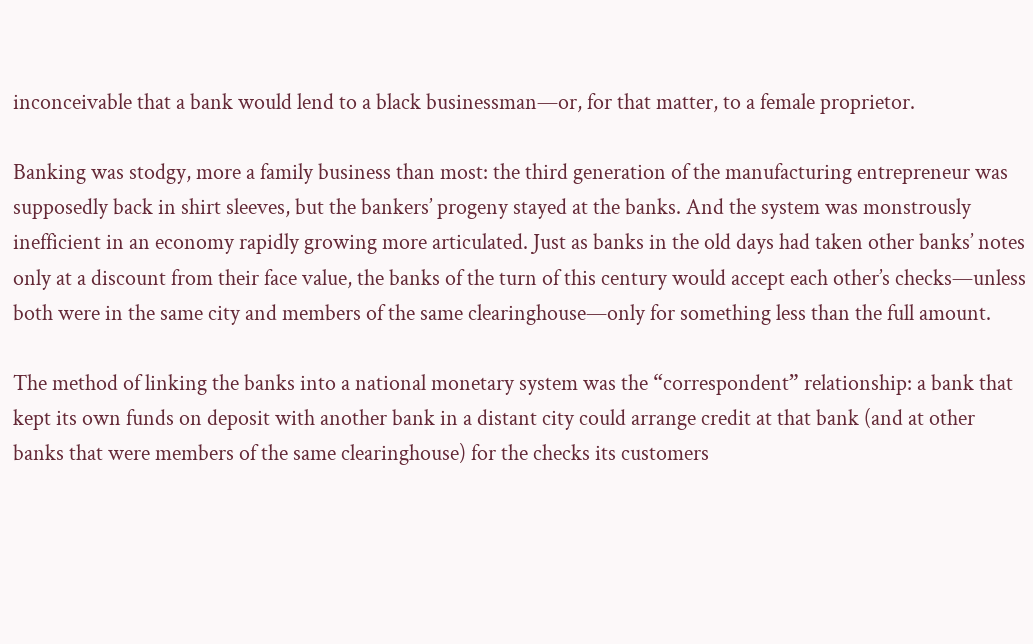inconceivable that a bank would lend to a black businessman—or, for that matter, to a female proprietor.

Banking was stodgy, more a family business than most: the third generation of the manufacturing entrepreneur was supposedly back in shirt sleeves, but the bankers’ progeny stayed at the banks. And the system was monstrously inefficient in an economy rapidly growing more articulated. Just as banks in the old days had taken other banks’ notes only at a discount from their face value, the banks of the turn of this century would accept each other’s checks—unless both were in the same city and members of the same clearinghouse—only for something less than the full amount.

The method of linking the banks into a national monetary system was the “correspondent” relationship: a bank that kept its own funds on deposit with another bank in a distant city could arrange credit at that bank (and at other banks that were members of the same clearinghouse) for the checks its customers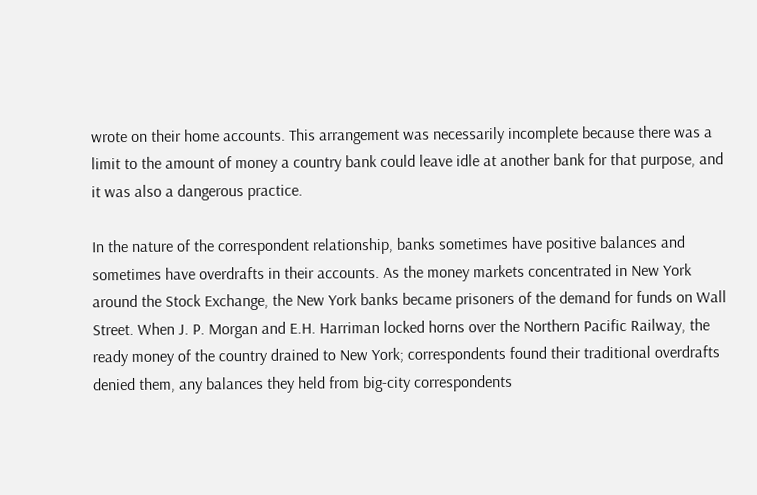wrote on their home accounts. This arrangement was necessarily incomplete because there was a limit to the amount of money a country bank could leave idle at another bank for that purpose, and it was also a dangerous practice.

In the nature of the correspondent relationship, banks sometimes have positive balances and sometimes have overdrafts in their accounts. As the money markets concentrated in New York around the Stock Exchange, the New York banks became prisoners of the demand for funds on Wall Street. When J. P. Morgan and E.H. Harriman locked horns over the Northern Pacific Railway, the ready money of the country drained to New York; correspondents found their traditional overdrafts denied them, any balances they held from big-city correspondents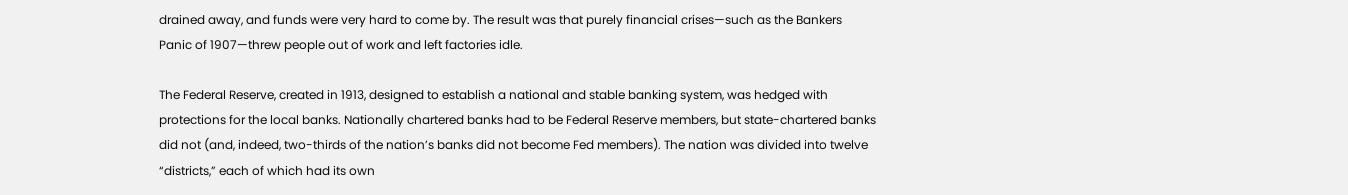drained away, and funds were very hard to come by. The result was that purely financial crises—such as the Bankers Panic of 1907—threw people out of work and left factories idle.

The Federal Reserve, created in 1913, designed to establish a national and stable banking system, was hedged with protections for the local banks. Nationally chartered banks had to be Federal Reserve members, but state-chartered banks did not (and, indeed, two-thirds of the nation’s banks did not become Fed members). The nation was divided into twelve “districts,” each of which had its own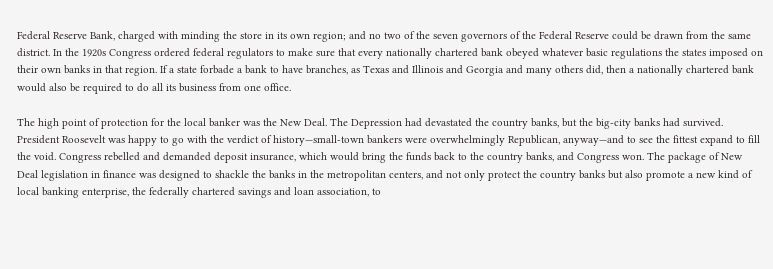Federal Reserve Bank, charged with minding the store in its own region; and no two of the seven governors of the Federal Reserve could be drawn from the same district. In the 1920s Congress ordered federal regulators to make sure that every nationally chartered bank obeyed whatever basic regulations the states imposed on their own banks in that region. If a state forbade a bank to have branches, as Texas and Illinois and Georgia and many others did, then a nationally chartered bank would also be required to do all its business from one office.

The high point of protection for the local banker was the New Deal. The Depression had devastated the country banks, but the big-city banks had survived. President Roosevelt was happy to go with the verdict of history—small-town bankers were overwhelmingly Republican, anyway—and to see the fittest expand to fill the void. Congress rebelled and demanded deposit insurance, which would bring the funds back to the country banks, and Congress won. The package of New Deal legislation in finance was designed to shackle the banks in the metropolitan centers, and not only protect the country banks but also promote a new kind of local banking enterprise, the federally chartered savings and loan association, to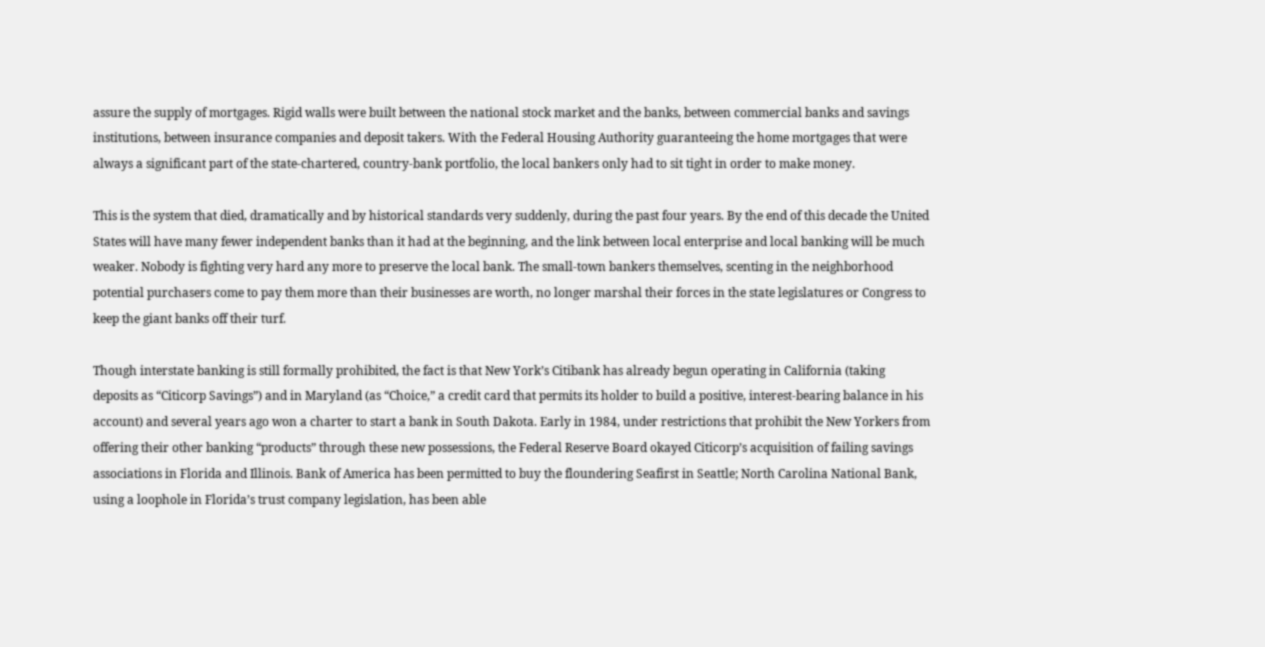assure the supply of mortgages. Rigid walls were built between the national stock market and the banks, between commercial banks and savings institutions, between insurance companies and deposit takers. With the Federal Housing Authority guaranteeing the home mortgages that were always a significant part of the state-chartered, country-bank portfolio, the local bankers only had to sit tight in order to make money.

This is the system that died, dramatically and by historical standards very suddenly, during the past four years. By the end of this decade the United States will have many fewer independent banks than it had at the beginning, and the link between local enterprise and local banking will be much weaker. Nobody is fighting very hard any more to preserve the local bank. The small-town bankers themselves, scenting in the neighborhood potential purchasers come to pay them more than their businesses are worth, no longer marshal their forces in the state legislatures or Congress to keep the giant banks off their turf.

Though interstate banking is still formally prohibited, the fact is that New York’s Citibank has already begun operating in California (taking deposits as “Citicorp Savings”) and in Maryland (as “Choice,” a credit card that permits its holder to build a positive, interest-bearing balance in his account) and several years ago won a charter to start a bank in South Dakota. Early in 1984, under restrictions that prohibit the New Yorkers from offering their other banking “products” through these new possessions, the Federal Reserve Board okayed Citicorp’s acquisition of failing savings associations in Florida and Illinois. Bank of America has been permitted to buy the floundering Seafirst in Seattle; North Carolina National Bank, using a loophole in Florida’s trust company legislation, has been able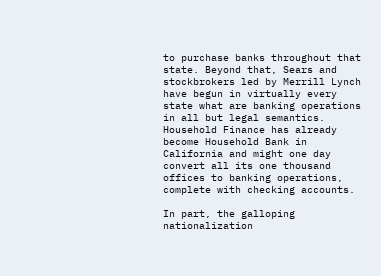to purchase banks throughout that state. Beyond that, Sears and stockbrokers led by Merrill Lynch have begun in virtually every state what are banking operations in all but legal semantics. Household Finance has already become Household Bank in California and might one day convert all its one thousand offices to banking operations, complete with checking accounts.

In part, the galloping nationalization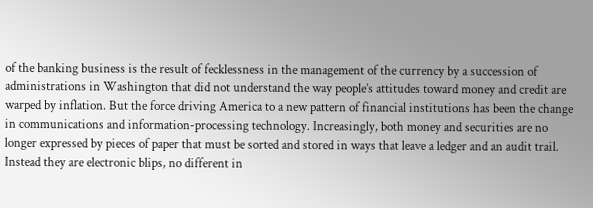of the banking business is the result of fecklessness in the management of the currency by a succession of administrations in Washington that did not understand the way people’s attitudes toward money and credit are warped by inflation. But the force driving America to a new pattern of financial institutions has been the change in communications and information-processing technology. Increasingly, both money and securities are no longer expressed by pieces of paper that must be sorted and stored in ways that leave a ledger and an audit trail. Instead they are electronic blips, no different in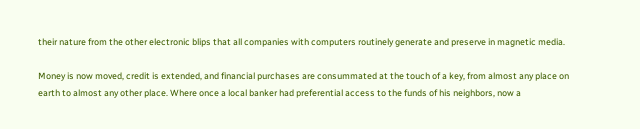their nature from the other electronic blips that all companies with computers routinely generate and preserve in magnetic media.

Money is now moved, credit is extended, and financial purchases are consummated at the touch of a key, from almost any place on earth to almost any other place. Where once a local banker had preferential access to the funds of his neighbors, now a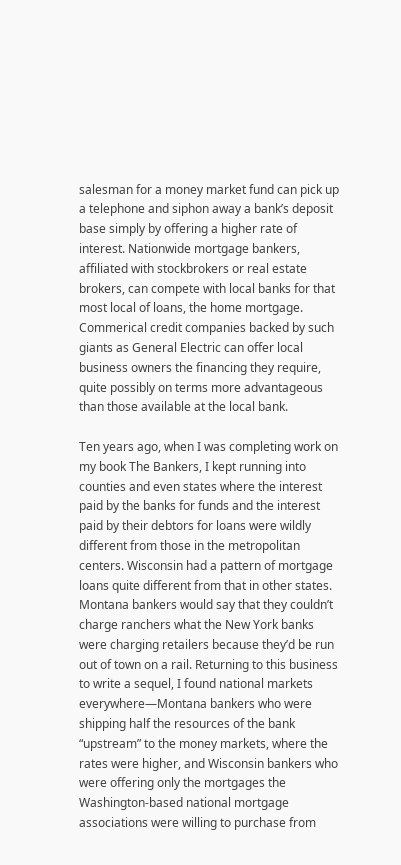salesman for a money market fund can pick up a telephone and siphon away a bank’s deposit base simply by offering a higher rate of interest. Nationwide mortgage bankers, affiliated with stockbrokers or real estate brokers, can compete with local banks for that most local of loans, the home mortgage. Commerical credit companies backed by such giants as General Electric can offer local business owners the financing they require, quite possibly on terms more advantageous than those available at the local bank.

Ten years ago, when I was completing work on my book The Bankers, I kept running into counties and even states where the interest paid by the banks for funds and the interest paid by their debtors for loans were wildly different from those in the metropolitan centers. Wisconsin had a pattern of mortgage loans quite different from that in other states. Montana bankers would say that they couldn’t charge ranchers what the New York banks were charging retailers because they’d be run out of town on a rail. Returning to this business to write a sequel, I found national markets everywhere—Montana bankers who were shipping half the resources of the bank “upstream” to the money markets, where the rates were higher, and Wisconsin bankers who were offering only the mortgages the Washington-based national mortgage associations were willing to purchase from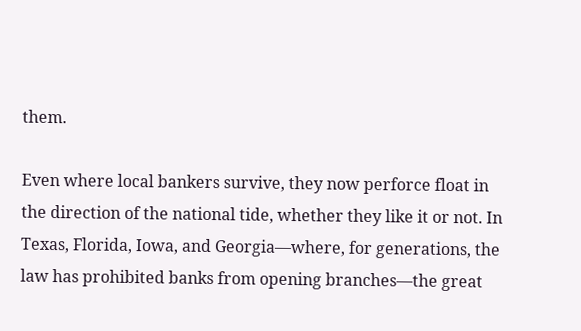them.

Even where local bankers survive, they now perforce float in the direction of the national tide, whether they like it or not. In Texas, Florida, Iowa, and Georgia—where, for generations, the law has prohibited banks from opening branches—the great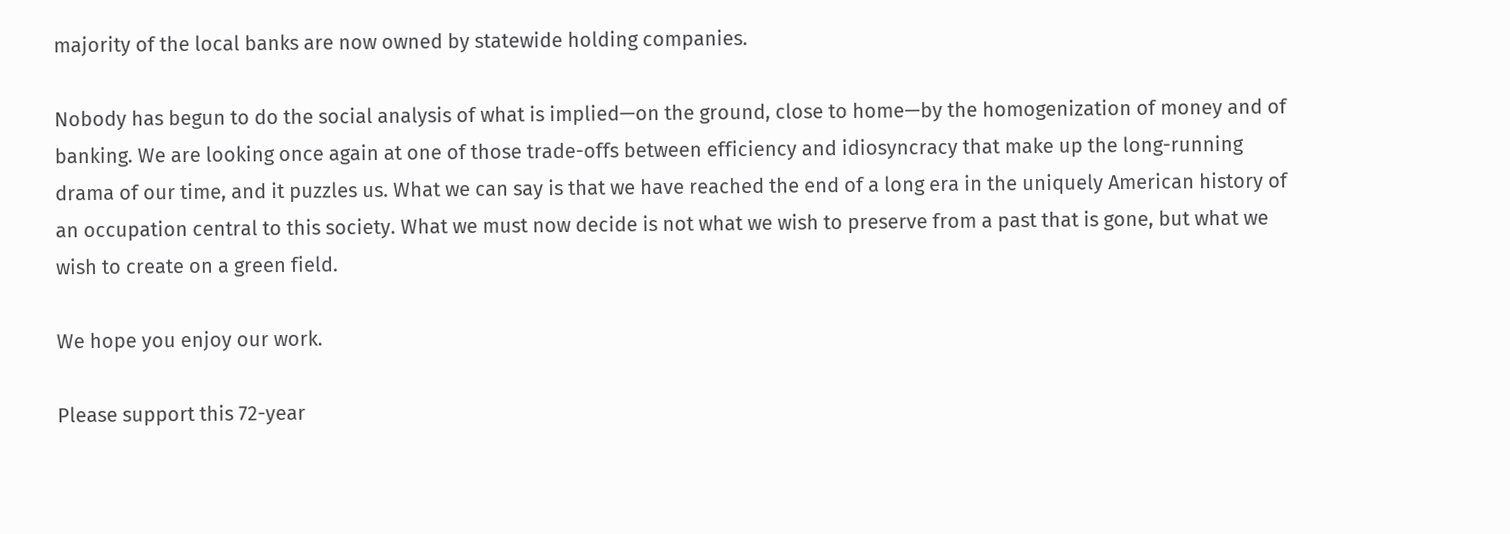majority of the local banks are now owned by statewide holding companies.

Nobody has begun to do the social analysis of what is implied—on the ground, close to home—by the homogenization of money and of banking. We are looking once again at one of those trade-offs between efficiency and idiosyncracy that make up the long-running drama of our time, and it puzzles us. What we can say is that we have reached the end of a long era in the uniquely American history of an occupation central to this society. What we must now decide is not what we wish to preserve from a past that is gone, but what we wish to create on a green field.

We hope you enjoy our work.

Please support this 72-year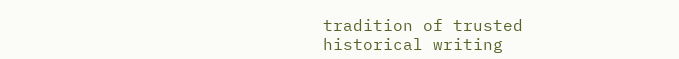tradition of trusted historical writing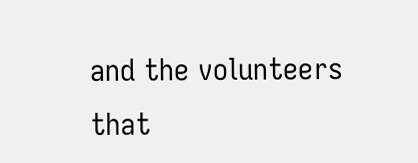and the volunteers that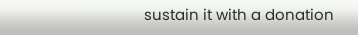sustain it with a donation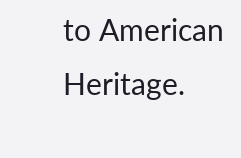to American Heritage.